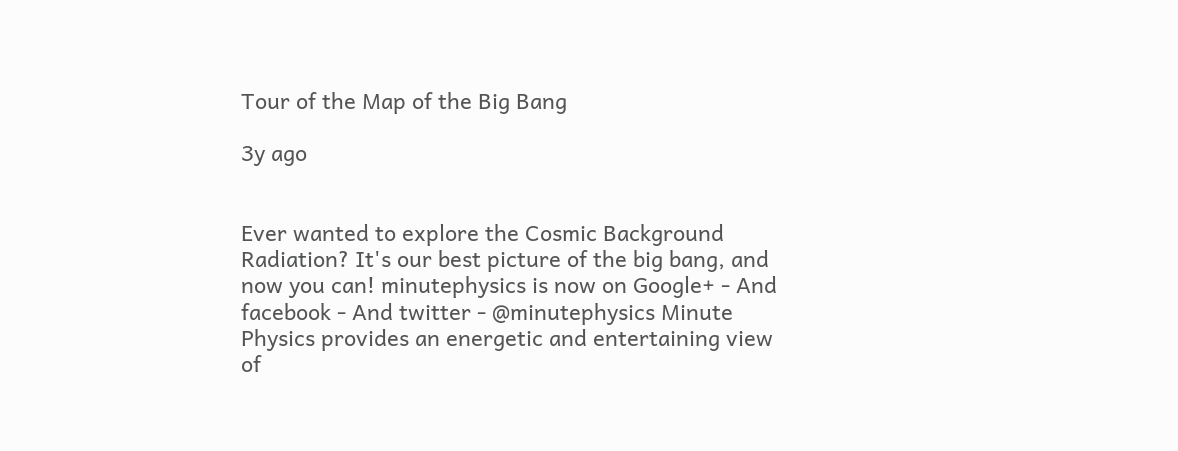Tour of the Map of the Big Bang

3y ago


Ever wanted to explore the Cosmic Background Radiation? It's our best picture of the big bang, and now you can! minutephysics is now on Google+ - And facebook - And twitter - @minutephysics Minute Physics provides an energetic and entertaining view of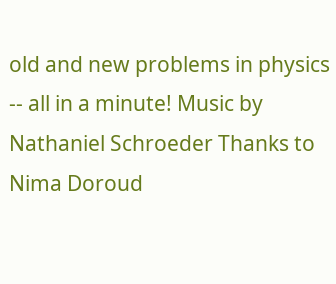old and new problems in physics -- all in a minute! Music by Nathaniel Schroeder Thanks to Nima Doroud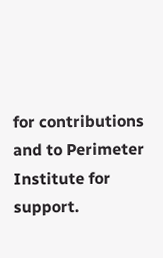for contributions and to Perimeter Institute for support.